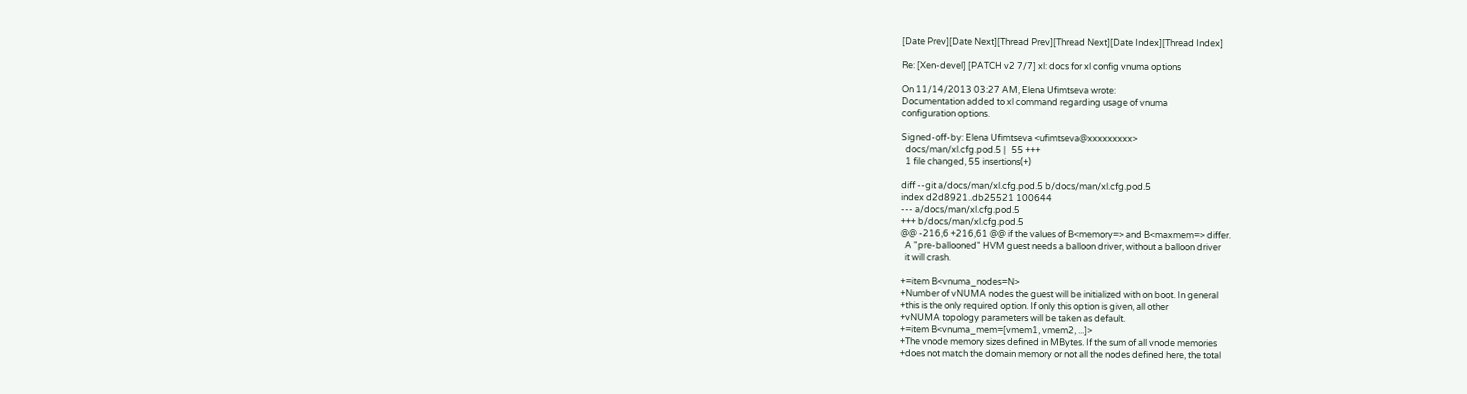[Date Prev][Date Next][Thread Prev][Thread Next][Date Index][Thread Index]

Re: [Xen-devel] [PATCH v2 7/7] xl: docs for xl config vnuma options

On 11/14/2013 03:27 AM, Elena Ufimtseva wrote:
Documentation added to xl command regarding usage of vnuma
configuration options.

Signed-off-by: Elena Ufimtseva <ufimtseva@xxxxxxxxx>
  docs/man/xl.cfg.pod.5 |   55 +++
  1 file changed, 55 insertions(+)

diff --git a/docs/man/xl.cfg.pod.5 b/docs/man/xl.cfg.pod.5
index d2d8921..db25521 100644
--- a/docs/man/xl.cfg.pod.5
+++ b/docs/man/xl.cfg.pod.5
@@ -216,6 +216,61 @@ if the values of B<memory=> and B<maxmem=> differ.
  A "pre-ballooned" HVM guest needs a balloon driver, without a balloon driver
  it will crash.

+=item B<vnuma_nodes=N>
+Number of vNUMA nodes the guest will be initialized with on boot. In general
+this is the only required option. If only this option is given, all other
+vNUMA topology parameters will be taken as default.
+=item B<vnuma_mem=[vmem1, vmem2, ...]>
+The vnode memory sizes defined in MBytes. If the sum of all vnode memories
+does not match the domain memory or not all the nodes defined here, the total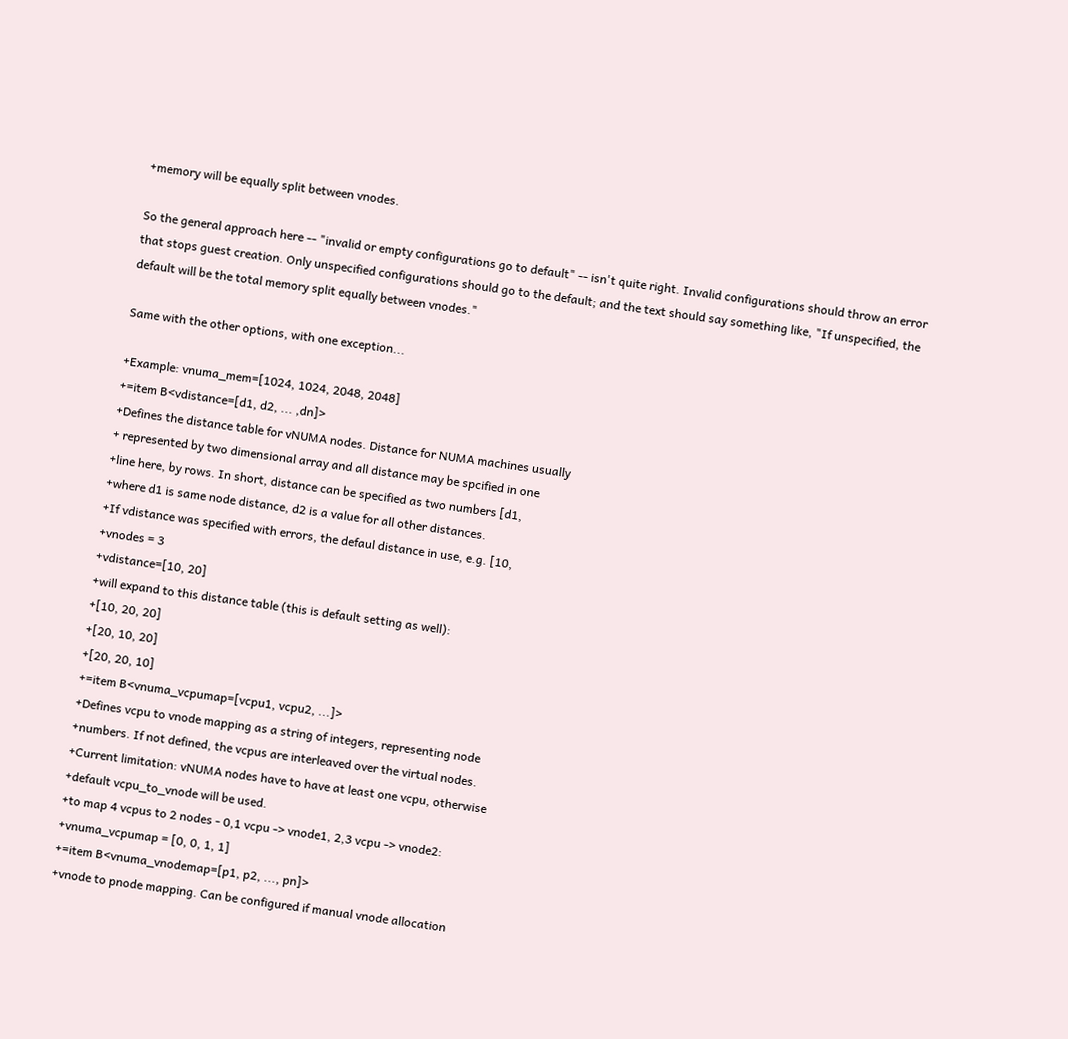+memory will be equally split between vnodes.

So the general approach here -- "invalid or empty configurations go to default" -- isn't quite right. Invalid configurations should throw an error that stops guest creation. Only unspecified configurations should go to the default; and the text should say something like, "If unspecified, the default will be the total memory split equally between vnodes."

Same with the other options, with one exception...

+Example: vnuma_mem=[1024, 1024, 2048, 2048]
+=item B<vdistance=[d1, d2, ... ,dn]>
+Defines the distance table for vNUMA nodes. Distance for NUMA machines usually
+ represented by two dimensional array and all distance may be spcified in one
+line here, by rows. In short, distance can be specified as two numbers [d1,
+where d1 is same node distance, d2 is a value for all other distances.
+If vdistance was specified with errors, the defaul distance in use, e.g. [10,
+vnodes = 3
+vdistance=[10, 20]
+will expand to this distance table (this is default setting as well):
+[10, 20, 20]
+[20, 10, 20]
+[20, 20, 10]
+=item B<vnuma_vcpumap=[vcpu1, vcpu2, ...]>
+Defines vcpu to vnode mapping as a string of integers, representing node
+numbers. If not defined, the vcpus are interleaved over the virtual nodes.
+Current limitation: vNUMA nodes have to have at least one vcpu, otherwise
+default vcpu_to_vnode will be used.
+to map 4 vcpus to 2 nodes - 0,1 vcpu -> vnode1, 2,3 vcpu -> vnode2:
+vnuma_vcpumap = [0, 0, 1, 1]
+=item B<vnuma_vnodemap=[p1, p2, ..., pn]>
+vnode to pnode mapping. Can be configured if manual vnode allocation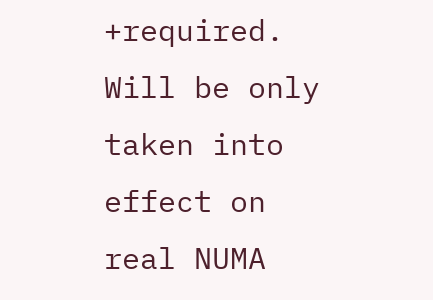+required. Will be only taken into effect on real NUMA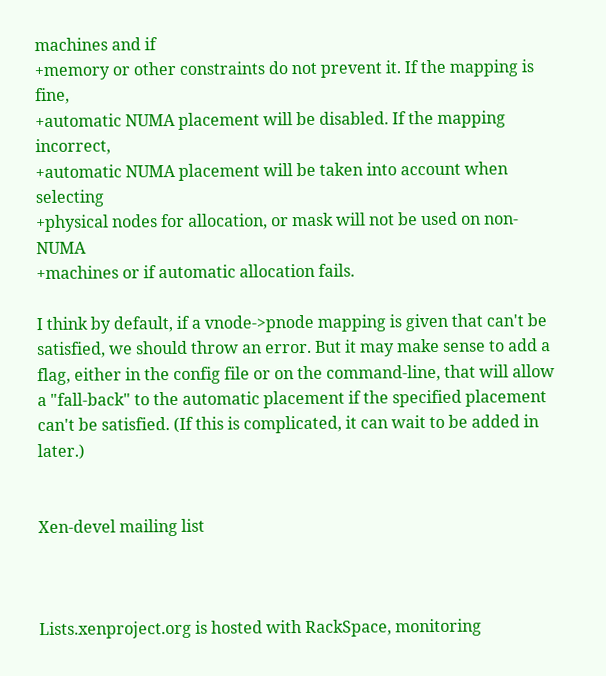machines and if
+memory or other constraints do not prevent it. If the mapping is fine,
+automatic NUMA placement will be disabled. If the mapping incorrect,
+automatic NUMA placement will be taken into account when selecting
+physical nodes for allocation, or mask will not be used on non-NUMA
+machines or if automatic allocation fails.

I think by default, if a vnode->pnode mapping is given that can't be satisfied, we should throw an error. But it may make sense to add a flag, either in the config file or on the command-line, that will allow a "fall-back" to the automatic placement if the specified placement can't be satisfied. (If this is complicated, it can wait to be added in later.)


Xen-devel mailing list



Lists.xenproject.org is hosted with RackSpace, monitoring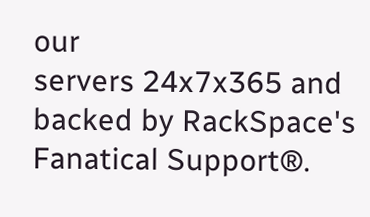our
servers 24x7x365 and backed by RackSpace's Fanatical Support®.